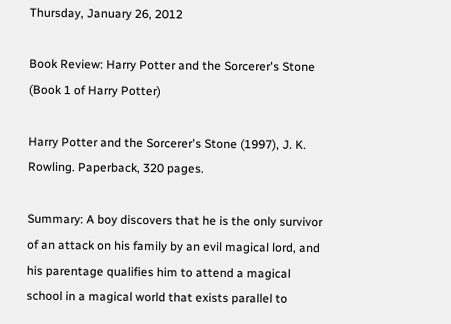Thursday, January 26, 2012

Book Review: Harry Potter and the Sorcerer's Stone (Book 1 of Harry Potter)

Harry Potter and the Sorcerer's Stone (1997), J. K. Rowling. Paperback, 320 pages.

Summary: A boy discovers that he is the only survivor of an attack on his family by an evil magical lord, and his parentage qualifies him to attend a magical school in a magical world that exists parallel to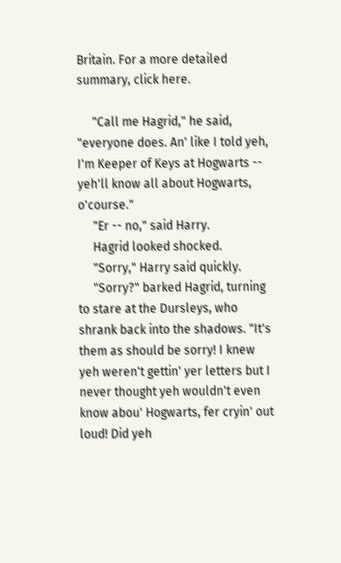Britain. For a more detailed summary, click here.

     "Call me Hagrid," he said, "everyone does. An' like I told yeh, I'm Keeper of Keys at Hogwarts -- yeh'll know all about Hogwarts, o'course."
     "Er -- no," said Harry.
     Hagrid looked shocked.
     "Sorry," Harry said quickly.
     "Sorry?" barked Hagrid, turning to stare at the Dursleys, who shrank back into the shadows. "It's them as should be sorry! I knew yeh weren't gettin' yer letters but I never thought yeh wouldn't even know abou' Hogwarts, fer cryin' out loud! Did yeh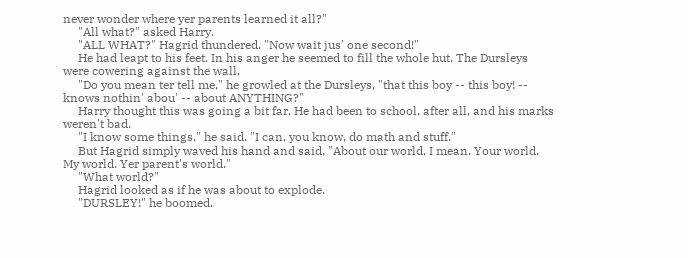never wonder where yer parents learned it all?"
     "All what?" asked Harry.
     "ALL WHAT?" Hagrid thundered. "Now wait jus' one second!"
     He had leapt to his feet. In his anger he seemed to fill the whole hut. The Dursleys were cowering against the wall.
     "Do you mean ter tell me," he growled at the Dursleys, "that this boy -- this boy! -- knows nothin' abou' -- about ANYTHING?"
     Harry thought this was going a bit far. He had been to school, after all, and his marks weren't bad.
     "I know some things," he said. "I can, you know, do math and stuff."
     But Hagrid simply waved his hand and said, "About our world, I mean. Your world. My world. Yer parent's world."
     "What world?"
     Hagrid looked as if he was about to explode.
     "DURSLEY!" he boomed.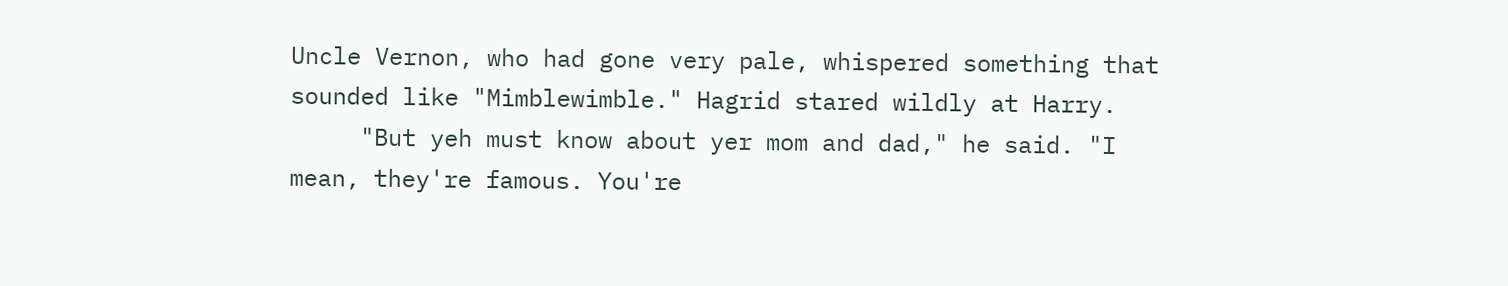Uncle Vernon, who had gone very pale, whispered something that sounded like "Mimblewimble." Hagrid stared wildly at Harry.
     "But yeh must know about yer mom and dad," he said. "I mean, they're famous. You're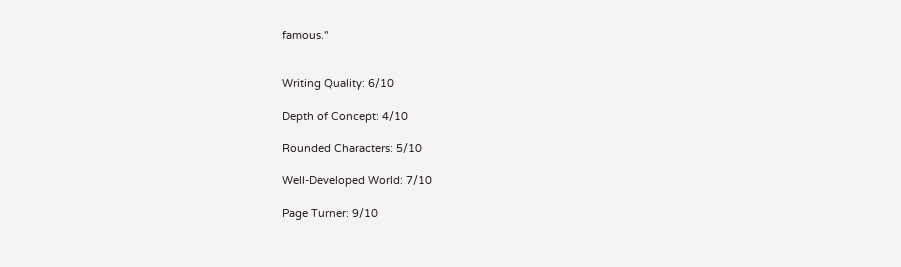famous."


Writing Quality: 6/10

Depth of Concept: 4/10

Rounded Characters: 5/10

Well-Developed World: 7/10

Page Turner: 9/10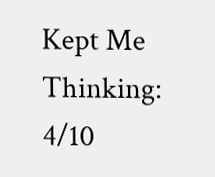Kept Me Thinking: 4/10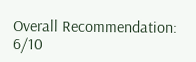Overall Recommendation: 6/10